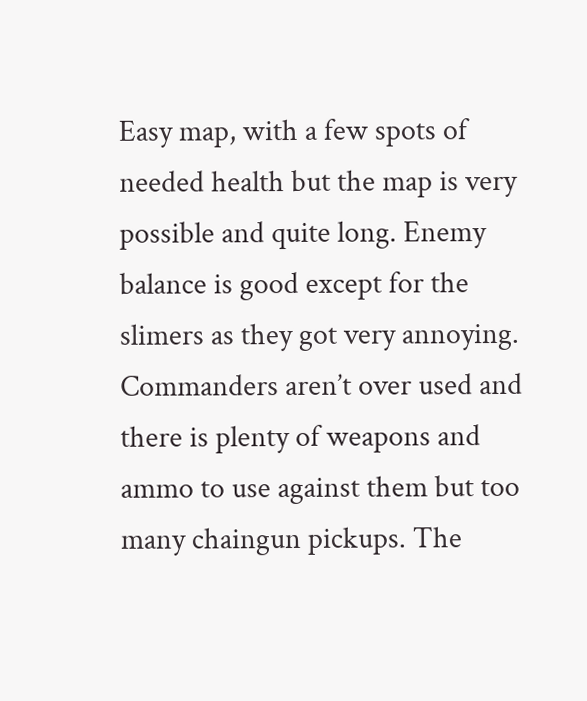Easy map, with a few spots of needed health but the map is very possible and quite long. Enemy balance is good except for the slimers as they got very annoying. Commanders aren’t over used and there is plenty of weapons and ammo to use against them but too many chaingun pickups. The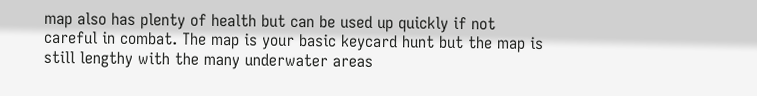map also has plenty of health but can be used up quickly if not careful in combat. The map is your basic keycard hunt but the map is still lengthy with the many underwater areas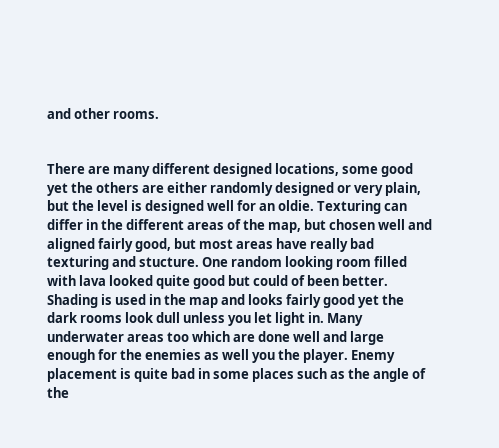and other rooms.


There are many different designed locations, some good yet the others are either randomly designed or very plain, but the level is designed well for an oldie. Texturing can differ in the different areas of the map, but chosen well and aligned fairly good, but most areas have really bad texturing and stucture. One random looking room filled with lava looked quite good but could of been better. Shading is used in the map and looks fairly good yet the dark rooms look dull unless you let light in. Many underwater areas too which are done well and large enough for the enemies as well you the player. Enemy placement is quite bad in some places such as the angle of the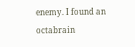enemy. I found an octabrain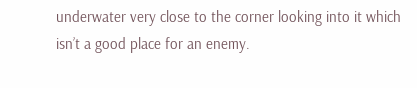underwater very close to the corner looking into it which isn’t a good place for an enemy.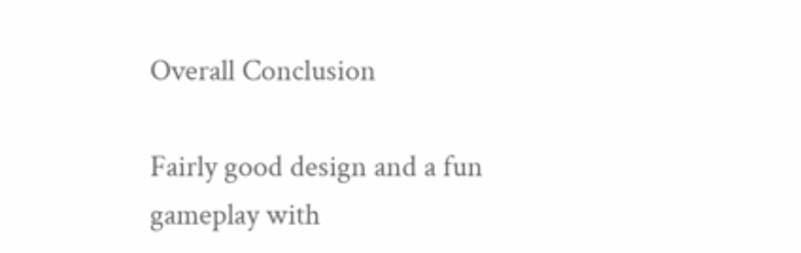Overall Conclusion

Fairly good design and a fun gameplay with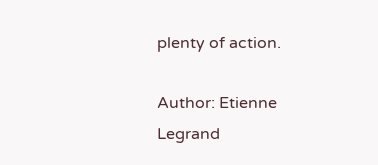plenty of action.

Author: Etienne Legrand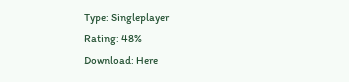Type: Singleplayer
Rating: 48%
Download: Here